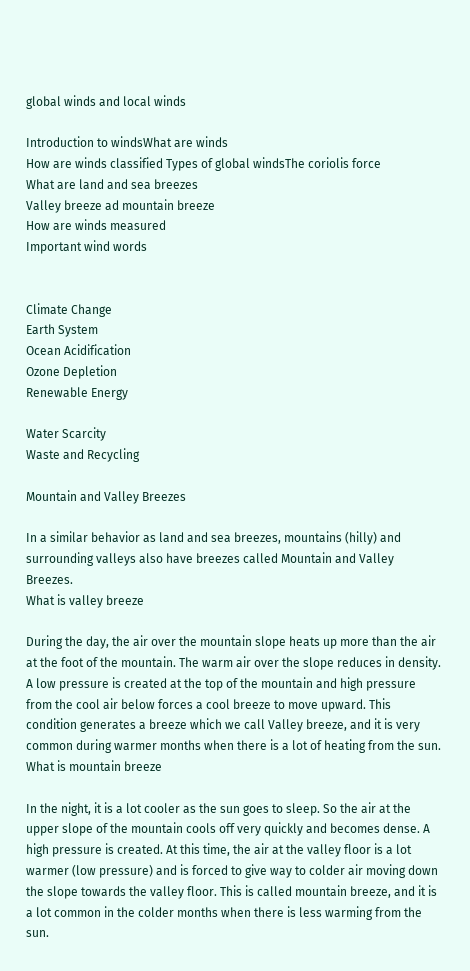global winds and local winds

Introduction to windsWhat are winds
How are winds classified Types of global windsThe coriolis force
What are land and sea breezes
Valley breeze ad mountain breeze
How are winds measured
Important wind words


Climate Change
Earth System
Ocean Acidification
Ozone Depletion
Renewable Energy

Water Scarcity
Waste and Recycling

Mountain and Valley Breezes

In a similar behavior as land and sea breezes, mountains (hilly) and surrounding valleys also have breezes called Mountain and Valley Breezes.
What is valley breeze

During the day, the air over the mountain slope heats up more than the air at the foot of the mountain. The warm air over the slope reduces in density. A low pressure is created at the top of the mountain and high pressure from the cool air below forces a cool breeze to move upward. This condition generates a breeze which we call Valley breeze, and it is very common during warmer months when there is a lot of heating from the sun.
What is mountain breeze

In the night, it is a lot cooler as the sun goes to sleep. So the air at the upper slope of the mountain cools off very quickly and becomes dense. A high pressure is created. At this time, the air at the valley floor is a lot warmer (low pressure) and is forced to give way to colder air moving down the slope towards the valley floor. This is called mountain breeze, and it is a lot common in the colder months when there is less warming from the sun.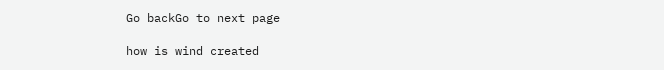Go backGo to next page

how is wind created